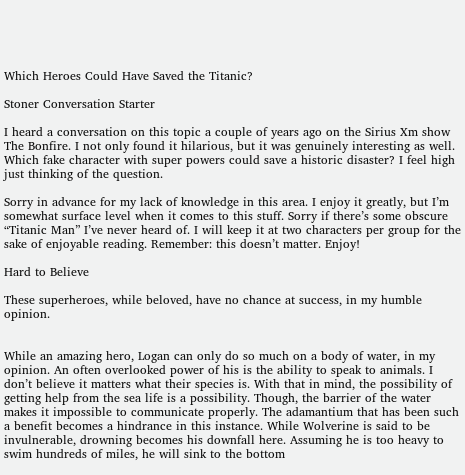Which Heroes Could Have Saved the Titanic?

Stoner Conversation Starter

I heard a conversation on this topic a couple of years ago on the Sirius Xm show The Bonfire. I not only found it hilarious, but it was genuinely interesting as well. Which fake character with super powers could save a historic disaster? I feel high just thinking of the question.

Sorry in advance for my lack of knowledge in this area. I enjoy it greatly, but I’m somewhat surface level when it comes to this stuff. Sorry if there’s some obscure “Titanic Man” I’ve never heard of. I will keep it at two characters per group for the sake of enjoyable reading. Remember: this doesn’t matter. Enjoy!

Hard to Believe

These superheroes, while beloved, have no chance at success, in my humble opinion.


While an amazing hero, Logan can only do so much on a body of water, in my opinion. An often overlooked power of his is the ability to speak to animals. I don’t believe it matters what their species is. With that in mind, the possibility of getting help from the sea life is a possibility. Though, the barrier of the water makes it impossible to communicate properly. The adamantium that has been such a benefit becomes a hindrance in this instance. While Wolverine is said to be invulnerable, drowning becomes his downfall here. Assuming he is too heavy to swim hundreds of miles, he will sink to the bottom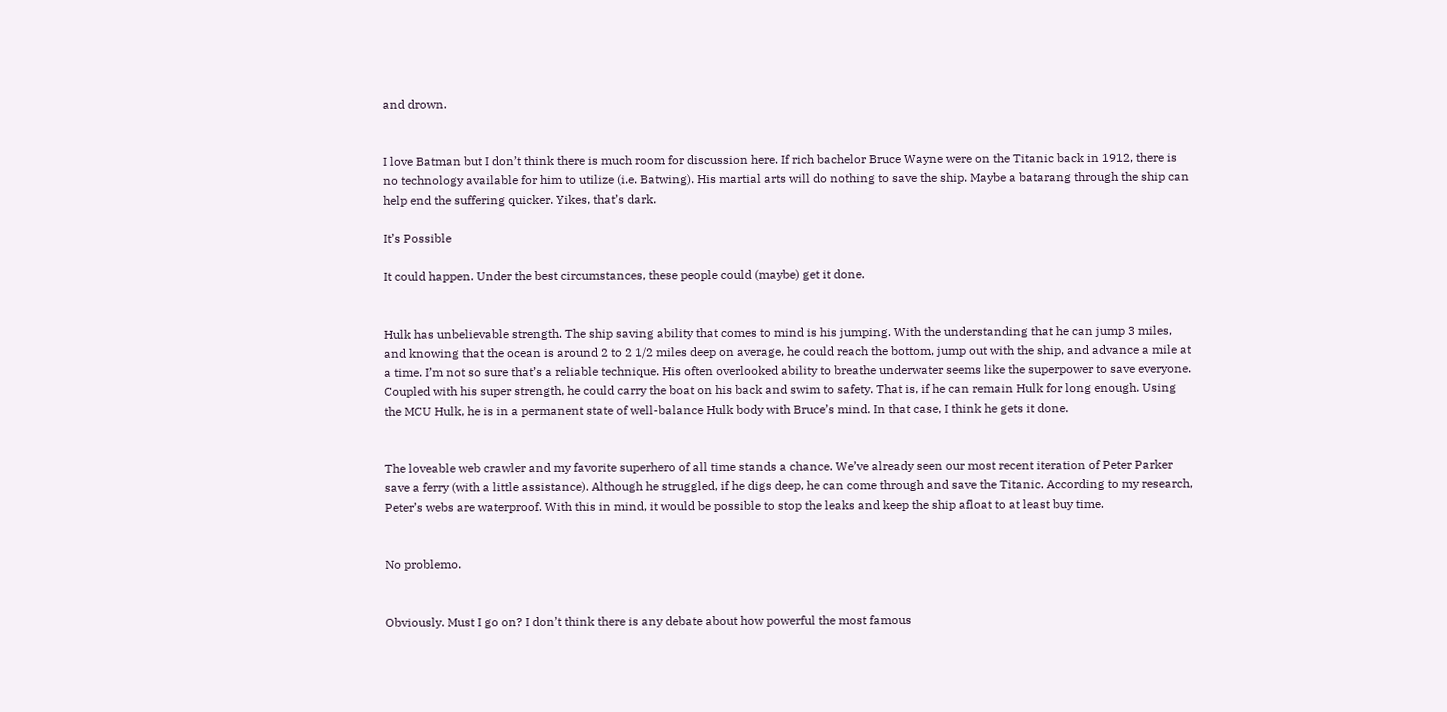and drown.


I love Batman but I don’t think there is much room for discussion here. If rich bachelor Bruce Wayne were on the Titanic back in 1912, there is no technology available for him to utilize (i.e. Batwing). His martial arts will do nothing to save the ship. Maybe a batarang through the ship can help end the suffering quicker. Yikes, that’s dark.

It’s Possible

It could happen. Under the best circumstances, these people could (maybe) get it done.


Hulk has unbelievable strength. The ship saving ability that comes to mind is his jumping. With the understanding that he can jump 3 miles, and knowing that the ocean is around 2 to 2 1/2 miles deep on average, he could reach the bottom, jump out with the ship, and advance a mile at a time. I’m not so sure that’s a reliable technique. His often overlooked ability to breathe underwater seems like the superpower to save everyone. Coupled with his super strength, he could carry the boat on his back and swim to safety. That is, if he can remain Hulk for long enough. Using the MCU Hulk, he is in a permanent state of well-balance Hulk body with Bruce’s mind. In that case, I think he gets it done.


The loveable web crawler and my favorite superhero of all time stands a chance. We’ve already seen our most recent iteration of Peter Parker save a ferry (with a little assistance). Although he struggled, if he digs deep, he can come through and save the Titanic. According to my research, Peter’s webs are waterproof. With this in mind, it would be possible to stop the leaks and keep the ship afloat to at least buy time.


No problemo.


Obviously. Must I go on? I don’t think there is any debate about how powerful the most famous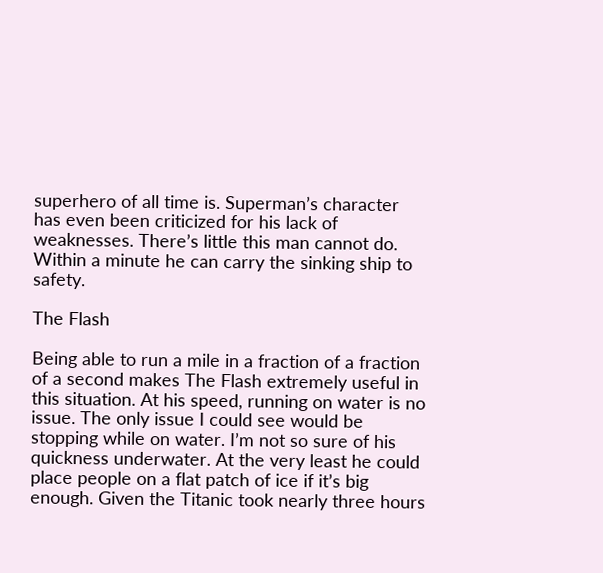superhero of all time is. Superman’s character has even been criticized for his lack of weaknesses. There’s little this man cannot do. Within a minute he can carry the sinking ship to safety.

The Flash

Being able to run a mile in a fraction of a fraction of a second makes The Flash extremely useful in this situation. At his speed, running on water is no issue. The only issue I could see would be stopping while on water. I’m not so sure of his quickness underwater. At the very least he could place people on a flat patch of ice if it’s big enough. Given the Titanic took nearly three hours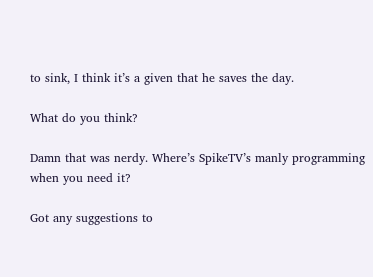to sink, I think it’s a given that he saves the day.

What do you think?

Damn that was nerdy. Where’s SpikeTV’s manly programming when you need it?

Got any suggestions to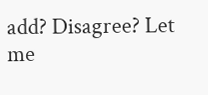add? Disagree? Let me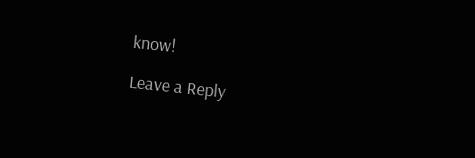know!

Leave a Reply